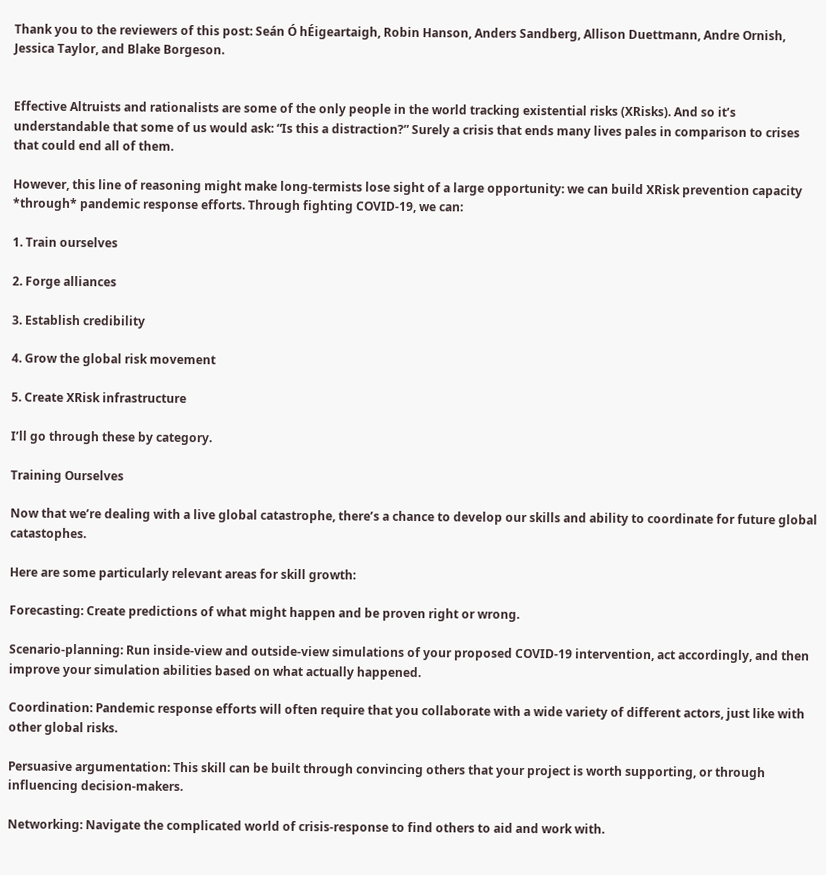Thank you to the reviewers of this post: Seán Ó hÉigeartaigh, Robin Hanson, Anders Sandberg, Allison Duettmann, Andre Ornish, Jessica Taylor, and Blake Borgeson.


Effective Altruists and rationalists are some of the only people in the world tracking existential risks (XRisks). And so it’s understandable that some of us would ask: “Is this a distraction?” Surely a crisis that ends many lives pales in comparison to crises that could end all of them.

However, this line of reasoning might make long-termists lose sight of a large opportunity: we can build XRisk prevention capacity *through* pandemic response efforts. Through fighting COVID-19, we can:

1. Train ourselves

2. Forge alliances

3. Establish credibility

4. Grow the global risk movement

5. Create XRisk infrastructure

I’ll go through these by category.

Training Ourselves

Now that we’re dealing with a live global catastrophe, there’s a chance to develop our skills and ability to coordinate for future global catastophes.

Here are some particularly relevant areas for skill growth:

Forecasting: Create predictions of what might happen and be proven right or wrong.

Scenario-planning: Run inside-view and outside-view simulations of your proposed COVID-19 intervention, act accordingly, and then improve your simulation abilities based on what actually happened.

Coordination: Pandemic response efforts will often require that you collaborate with a wide variety of different actors, just like with other global risks.

Persuasive argumentation: This skill can be built through convincing others that your project is worth supporting, or through influencing decision-makers.

Networking: Navigate the complicated world of crisis-response to find others to aid and work with.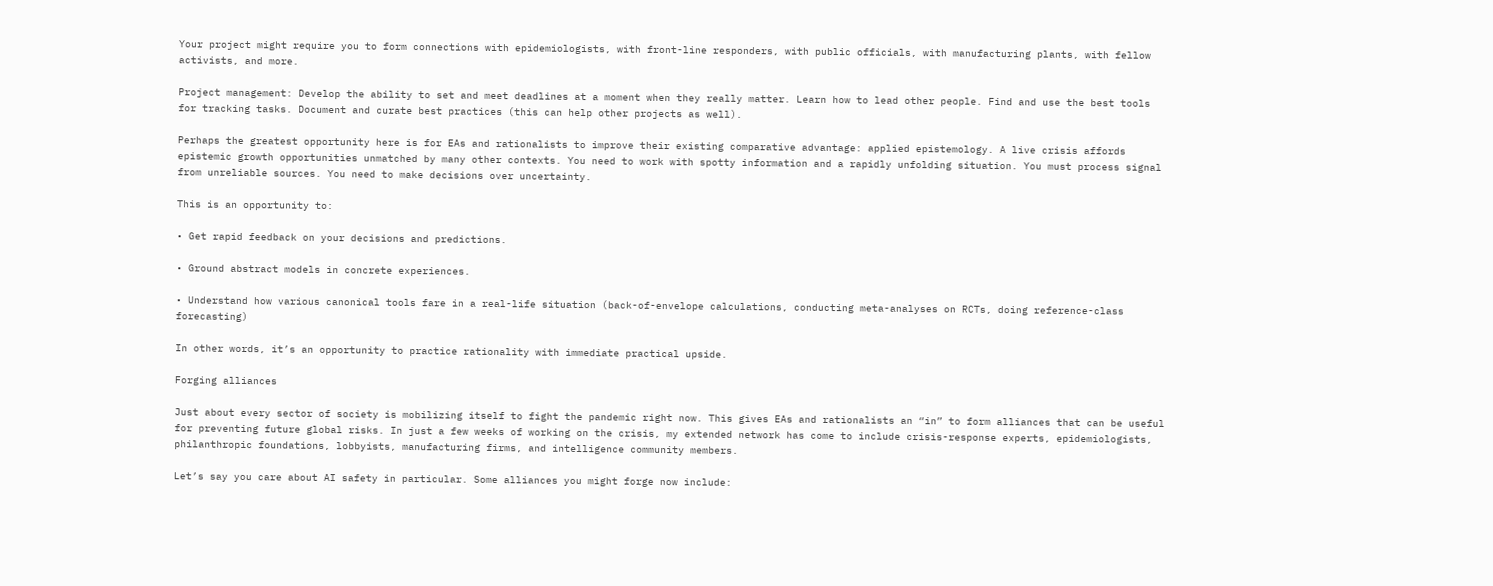Your project might require you to form connections with epidemiologists, with front-line responders, with public officials, with manufacturing plants, with fellow activists, and more.

Project management: Develop the ability to set and meet deadlines at a moment when they really matter. Learn how to lead other people. Find and use the best tools for tracking tasks. Document and curate best practices (this can help other projects as well).

Perhaps the greatest opportunity here is for EAs and rationalists to improve their existing comparative advantage: applied epistemology. A live crisis affords epistemic growth opportunities unmatched by many other contexts. You need to work with spotty information and a rapidly unfolding situation. You must process signal from unreliable sources. You need to make decisions over uncertainty.

This is an opportunity to:

• Get rapid feedback on your decisions and predictions.

• Ground abstract models in concrete experiences.

• Understand how various canonical tools fare in a real-life situation (back-of-envelope calculations, conducting meta-analyses on RCTs, doing reference-class forecasting)

In other words, it’s an opportunity to practice rationality with immediate practical upside.

Forging alliances

Just about every sector of society is mobilizing itself to fight the pandemic right now. This gives EAs and rationalists an “in” to form alliances that can be useful for preventing future global risks. In just a few weeks of working on the crisis, my extended network has come to include crisis-response experts, epidemiologists, philanthropic foundations, lobbyists, manufacturing firms, and intelligence community members.

Let’s say you care about AI safety in particular. Some alliances you might forge now include: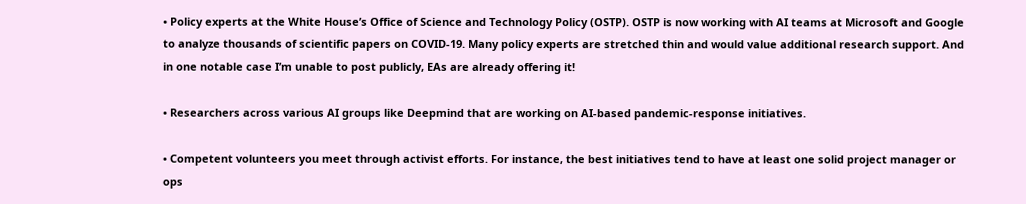• Policy experts at the White House’s Office of Science and Technology Policy (OSTP). OSTP is now working with AI teams at Microsoft and Google to analyze thousands of scientific papers on COVID-19. Many policy experts are stretched thin and would value additional research support. And in one notable case I’m unable to post publicly, EAs are already offering it!

• Researchers across various AI groups like Deepmind that are working on AI-based pandemic-response initiatives.

• Competent volunteers you meet through activist efforts. For instance, the best initiatives tend to have at least one solid project manager or ops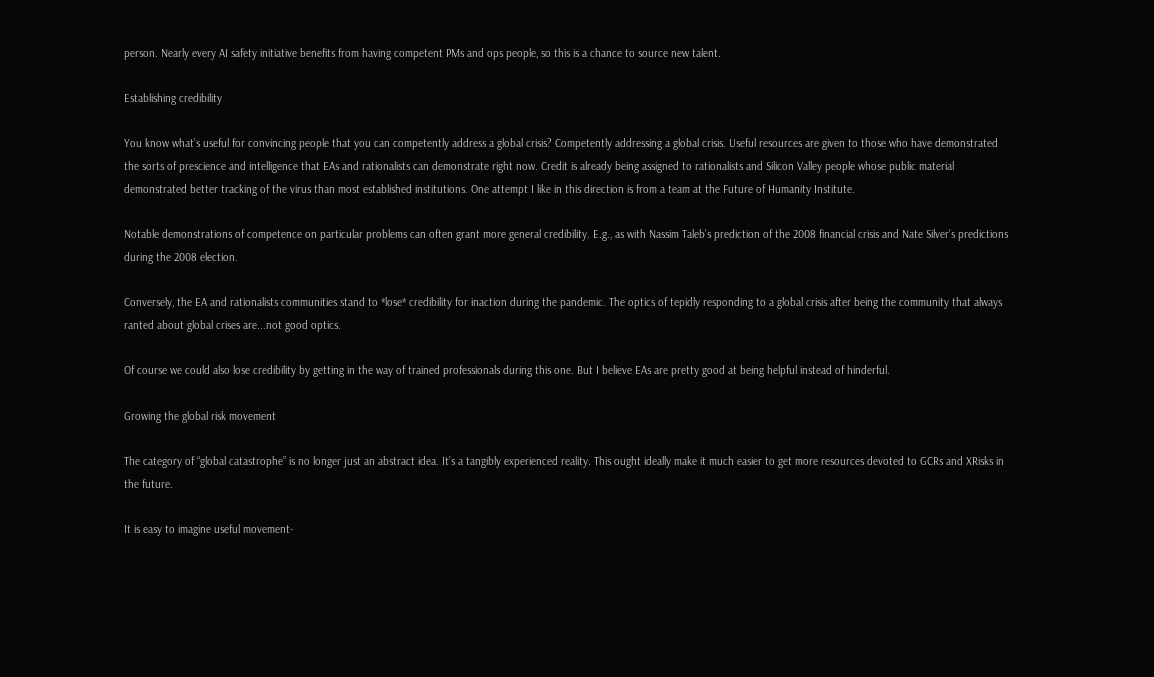person. Nearly every AI safety initiative benefits from having competent PMs and ops people, so this is a chance to source new talent.

Establishing credibility

You know what’s useful for convincing people that you can competently address a global crisis? Competently addressing a global crisis. Useful resources are given to those who have demonstrated the sorts of prescience and intelligence that EAs and rationalists can demonstrate right now. Credit is already being assigned to rationalists and Silicon Valley people whose public material demonstrated better tracking of the virus than most established institutions. One attempt I like in this direction is from a team at the Future of Humanity Institute.

Notable demonstrations of competence on particular problems can often grant more general credibility. E.g., as with Nassim Taleb’s prediction of the 2008 financial crisis and Nate Silver’s predictions during the 2008 election.

Conversely, the EA and rationalists communities stand to *lose* credibility for inaction during the pandemic. The optics of tepidly responding to a global crisis after being the community that always ranted about global crises are...not good optics.

Of course we could also lose credibility by getting in the way of trained professionals during this one. But I believe EAs are pretty good at being helpful instead of hinderful.

Growing the global risk movement

The category of “global catastrophe” is no longer just an abstract idea. It’s a tangibly experienced reality. This ought ideally make it much easier to get more resources devoted to GCRs and XRisks in the future.

It is easy to imagine useful movement-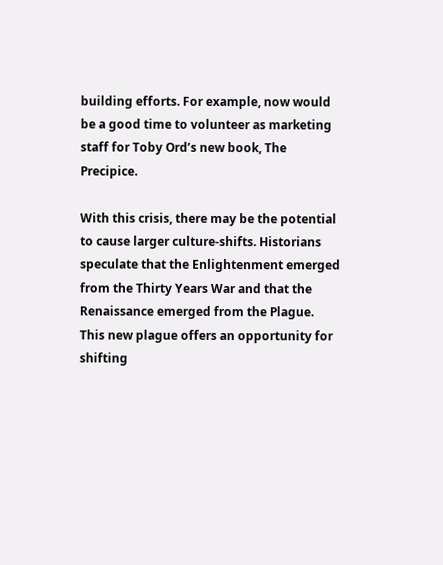building efforts. For example, now would be a good time to volunteer as marketing staff for Toby Ord’s new book, The Precipice.

With this crisis, there may be the potential to cause larger culture-shifts. Historians speculate that the Enlightenment emerged from the Thirty Years War and that the Renaissance emerged from the Plague. This new plague offers an opportunity for shifting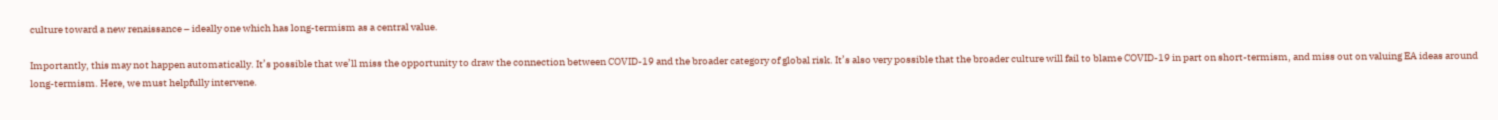culture toward a new renaissance – ideally one which has long-termism as a central value.

Importantly, this may not happen automatically. It’s possible that we’ll miss the opportunity to draw the connection between COVID-19 and the broader category of global risk. It’s also very possible that the broader culture will fail to blame COVID-19 in part on short-termism, and miss out on valuing EA ideas around long-termism. Here, we must helpfully intervene.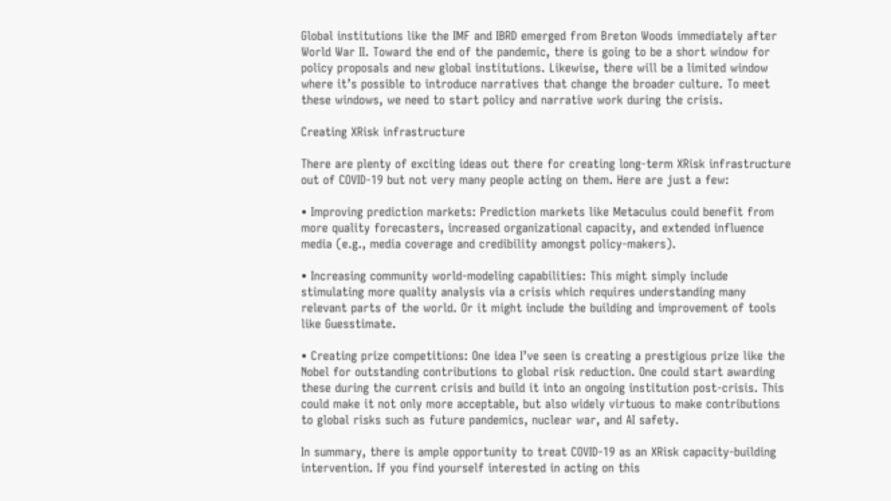Global institutions like the IMF and IBRD emerged from Breton Woods immediately after World War II. Toward the end of the pandemic, there is going to be a short window for policy proposals and new global institutions. Likewise, there will be a limited window where it’s possible to introduce narratives that change the broader culture. To meet these windows, we need to start policy and narrative work during the crisis.

Creating XRisk infrastructure

There are plenty of exciting ideas out there for creating long-term XRisk infrastructure out of COVID-19 but not very many people acting on them. Here are just a few:

• Improving prediction markets: Prediction markets like Metaculus could benefit from more quality forecasters, increased organizational capacity, and extended influence media (e.g., media coverage and credibility amongst policy-makers).

• Increasing community world-modeling capabilities: This might simply include stimulating more quality analysis via a crisis which requires understanding many relevant parts of the world. Or it might include the building and improvement of tools like Guesstimate.

• Creating prize competitions: One idea I’ve seen is creating a prestigious prize like the Nobel for outstanding contributions to global risk reduction. One could start awarding these during the current crisis and build it into an ongoing institution post-crisis. This could make it not only more acceptable, but also widely virtuous to make contributions to global risks such as future pandemics, nuclear war, and AI safety.

In summary, there is ample opportunity to treat COVID-19 as an XRisk capacity-building intervention. If you find yourself interested in acting on this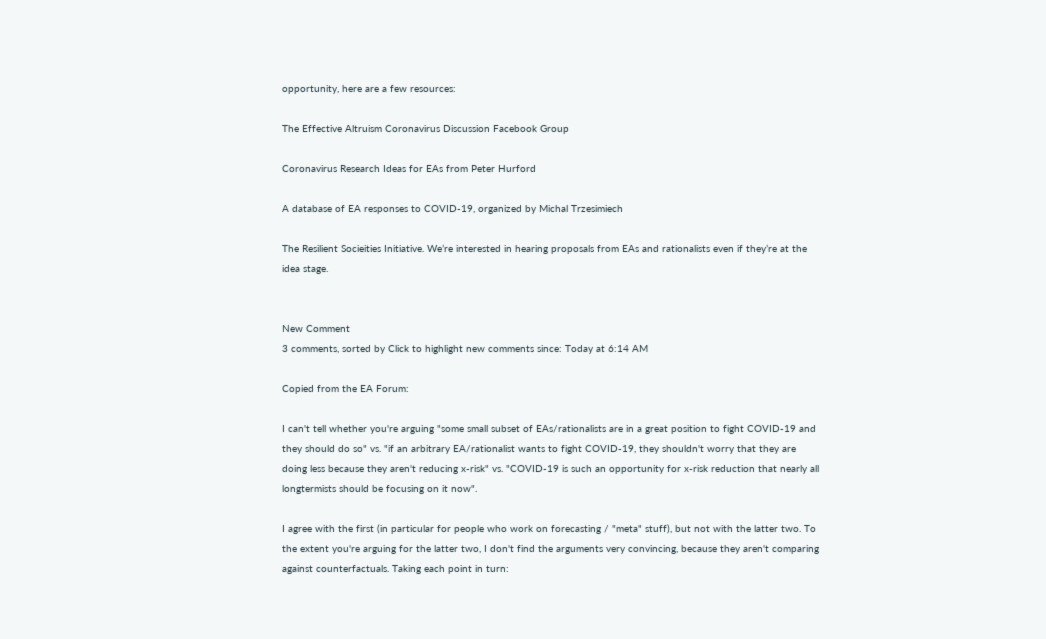opportunity, here are a few resources:

The Effective Altruism Coronavirus Discussion Facebook Group

Coronavirus Research Ideas for EAs from Peter Hurford

A database of EA responses to COVID-19, organized by Michal Trzesimiech

The Resilient Socieities Initiative. We’re interested in hearing proposals from EAs and rationalists even if they’re at the idea stage.


New Comment
3 comments, sorted by Click to highlight new comments since: Today at 6:14 AM

Copied from the EA Forum:

I can't tell whether you're arguing "some small subset of EAs/rationalists are in a great position to fight COVID-19 and they should do so" vs. "if an arbitrary EA/rationalist wants to fight COVID-19, they shouldn't worry that they are doing less because they aren't reducing x-risk" vs. "COVID-19 is such an opportunity for x-risk reduction that nearly all longtermists should be focusing on it now".

I agree with the first (in particular for people who work on forecasting / "meta" stuff), but not with the latter two. To the extent you're arguing for the latter two, I don't find the arguments very convincing, because they aren't comparing against counterfactuals. Taking each point in turn: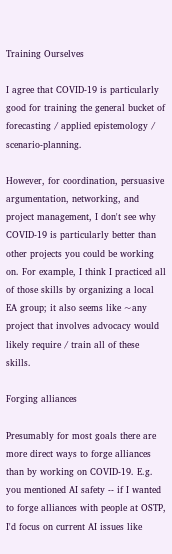Training Ourselves

I agree that COVID-19 is particularly good for training the general bucket of forecasting / applied epistemology / scenario-planning.

However, for coordination, persuasive argumentation, networking, and project management, I don't see why COVID-19 is particularly better than other projects you could be working on. For example, I think I practiced all of those skills by organizing a local EA group; it also seems like ~any project that involves advocacy would likely require / train all of these skills.

Forging alliances

Presumably for most goals there are more direct ways to forge alliances than by working on COVID-19. E.g. you mentioned AI safety -- if I wanted to forge alliances with people at OSTP, I'd focus on current AI issues like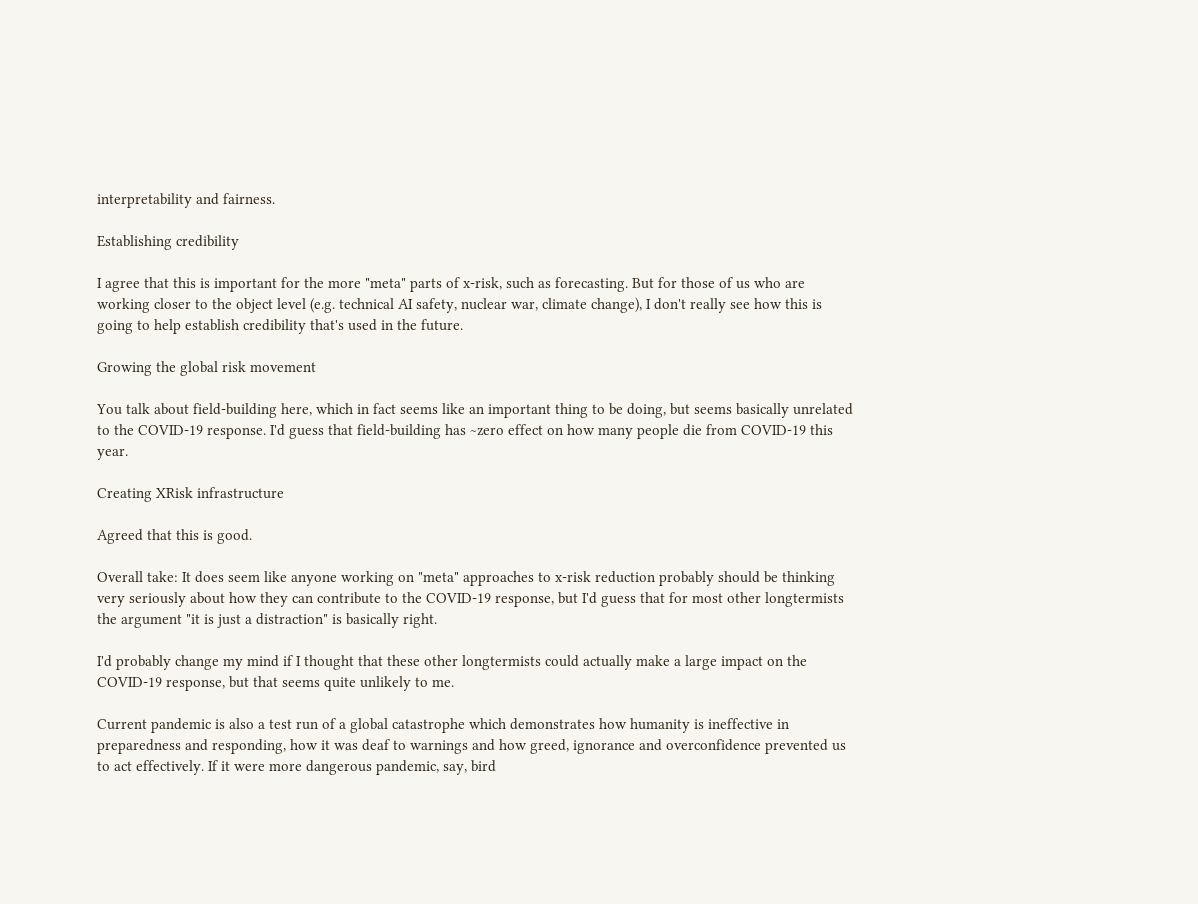interpretability and fairness.

Establishing credibility

I agree that this is important for the more "meta" parts of x-risk, such as forecasting. But for those of us who are working closer to the object level (e.g. technical AI safety, nuclear war, climate change), I don't really see how this is going to help establish credibility that's used in the future.

Growing the global risk movement

You talk about field-building here, which in fact seems like an important thing to be doing, but seems basically unrelated to the COVID-19 response. I'd guess that field-building has ~zero effect on how many people die from COVID-19 this year.

Creating XRisk infrastructure

Agreed that this is good.

Overall take: It does seem like anyone working on "meta" approaches to x-risk reduction probably should be thinking very seriously about how they can contribute to the COVID-19 response, but I'd guess that for most other longtermists the argument "it is just a distraction" is basically right.

I'd probably change my mind if I thought that these other longtermists could actually make a large impact on the COVID-19 response, but that seems quite unlikely to me.

Current pandemic is also a test run of a global catastrophe which demonstrates how humanity is ineffective in preparedness and responding, how it was deaf to warnings and how greed, ignorance and overconfidence prevented us to act effectively. If it were more dangerous pandemic, say, bird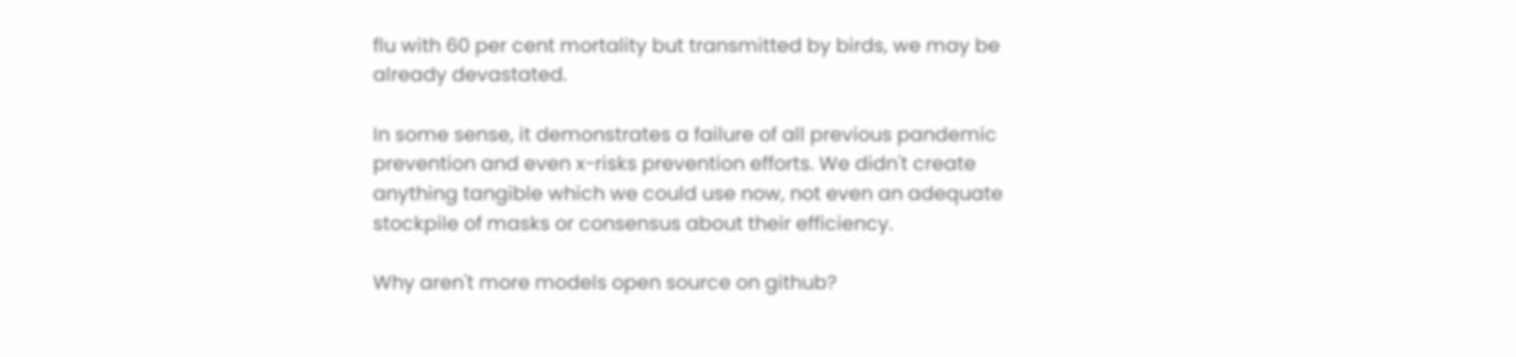flu with 60 per cent mortality but transmitted by birds, we may be already devastated.

In some sense, it demonstrates a failure of all previous pandemic prevention and even x-risks prevention efforts. We didn't create anything tangible which we could use now, not even an adequate stockpile of masks or consensus about their efficiency.

Why aren't more models open source on github?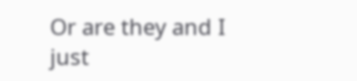Or are they and I just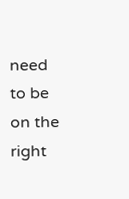need to be on the right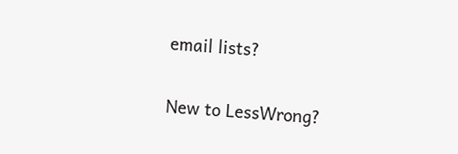email lists?

New to LessWrong?